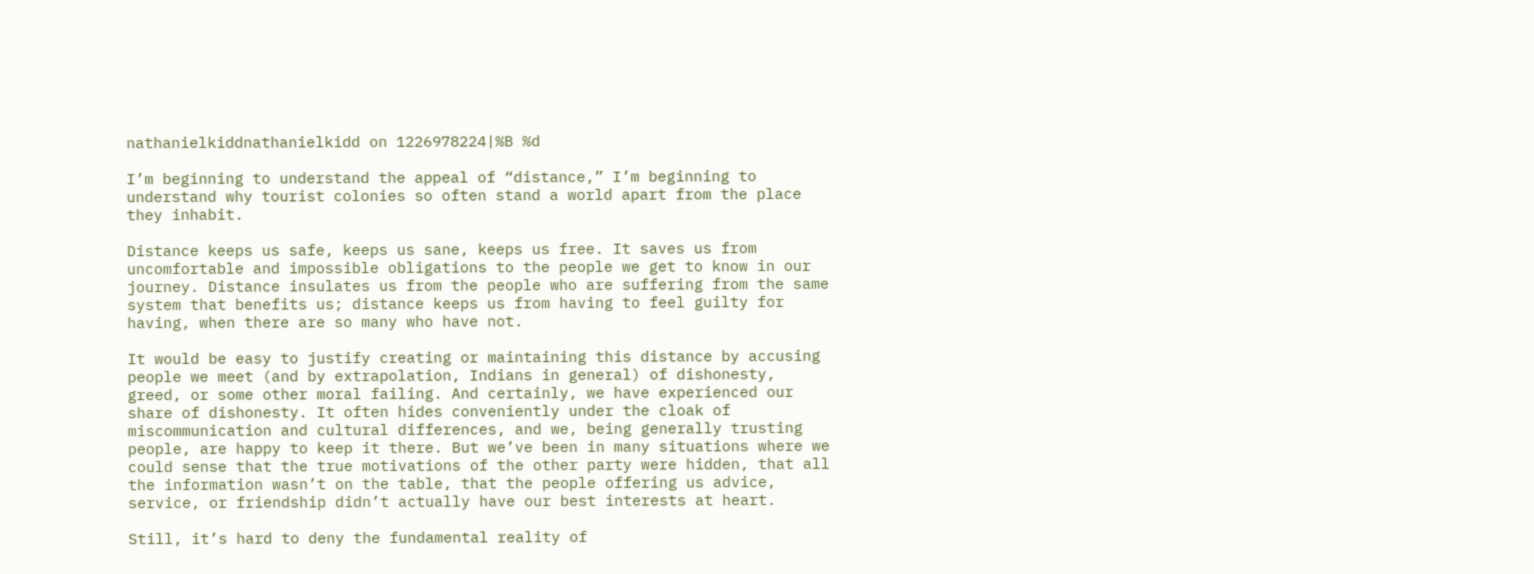nathanielkiddnathanielkidd on 1226978224|%B %d

I’m beginning to understand the appeal of “distance,” I’m beginning to understand why tourist colonies so often stand a world apart from the place they inhabit.

Distance keeps us safe, keeps us sane, keeps us free. It saves us from uncomfortable and impossible obligations to the people we get to know in our journey. Distance insulates us from the people who are suffering from the same system that benefits us; distance keeps us from having to feel guilty for having, when there are so many who have not.

It would be easy to justify creating or maintaining this distance by accusing people we meet (and by extrapolation, Indians in general) of dishonesty, greed, or some other moral failing. And certainly, we have experienced our share of dishonesty. It often hides conveniently under the cloak of miscommunication and cultural differences, and we, being generally trusting people, are happy to keep it there. But we’ve been in many situations where we could sense that the true motivations of the other party were hidden, that all the information wasn’t on the table, that the people offering us advice, service, or friendship didn’t actually have our best interests at heart.

Still, it’s hard to deny the fundamental reality of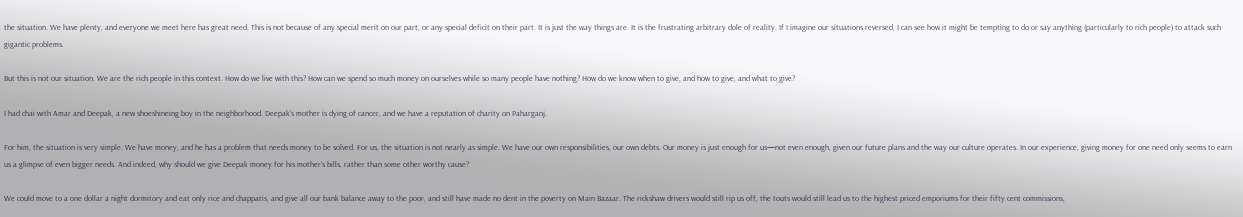the situation. We have plenty, and everyone we meet here has great need. This is not because of any special merit on our part, or any special deficit on their part. It is just the way things are. It is the frustrating arbitrary dole of reality. If I imagine our situations reversed, I can see how it might be tempting to do or say anything (particularly to rich people) to attack such gigantic problems.

But this is not our situation. We are the rich people in this context. How do we live with this? How can we spend so much money on ourselves while so many people have nothing? How do we know when to give, and how to give, and what to give?

I had chai with Amar and Deepak, a new shoeshineing boy in the neighborhood. Deepak’s mother is dying of cancer, and we have a reputation of charity on Paharganj.

For him, the situation is very simple. We have money, and he has a problem that needs money to be solved. For us, the situation is not nearly as simple. We have our own responsibilities, our own debts. Our money is just enough for us—not even enough, given our future plans and the way our culture operates. In our experience, giving money for one need only seems to earn us a glimpse of even bigger needs. And indeed, why should we give Deepak money for his mother’s bills, rather than some other worthy cause?

We could move to a one dollar a night dormitory and eat only rice and chappatis, and give all our bank balance away to the poor, and still have made no dent in the poverty on Main Bazaar. The rickshaw drivers would still rip us off, the touts would still lead us to the highest priced emporiums for their fifty cent commissions,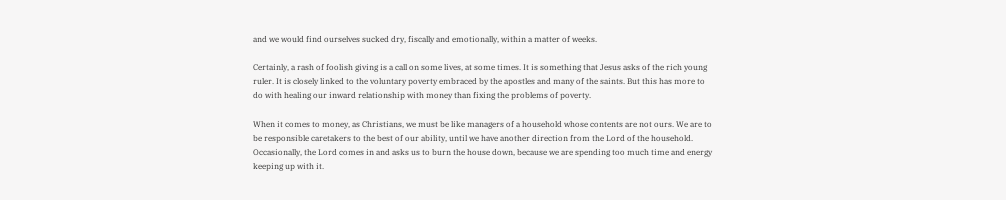and we would find ourselves sucked dry, fiscally and emotionally, within a matter of weeks.

Certainly, a rash of foolish giving is a call on some lives, at some times. It is something that Jesus asks of the rich young ruler. It is closely linked to the voluntary poverty embraced by the apostles and many of the saints. But this has more to do with healing our inward relationship with money than fixing the problems of poverty.

When it comes to money, as Christians, we must be like managers of a household whose contents are not ours. We are to be responsible caretakers to the best of our ability, until we have another direction from the Lord of the household. Occasionally, the Lord comes in and asks us to burn the house down, because we are spending too much time and energy keeping up with it.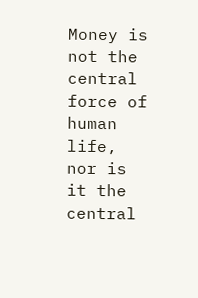Money is not the central force of human life, nor is it the central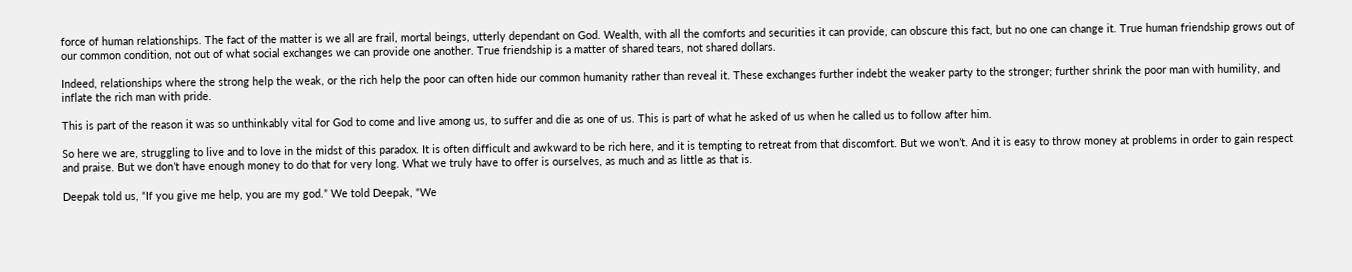force of human relationships. The fact of the matter is we all are frail, mortal beings, utterly dependant on God. Wealth, with all the comforts and securities it can provide, can obscure this fact, but no one can change it. True human friendship grows out of our common condition, not out of what social exchanges we can provide one another. True friendship is a matter of shared tears, not shared dollars.

Indeed, relationships where the strong help the weak, or the rich help the poor can often hide our common humanity rather than reveal it. These exchanges further indebt the weaker party to the stronger; further shrink the poor man with humility, and inflate the rich man with pride.

This is part of the reason it was so unthinkably vital for God to come and live among us, to suffer and die as one of us. This is part of what he asked of us when he called us to follow after him.

So here we are, struggling to live and to love in the midst of this paradox. It is often difficult and awkward to be rich here, and it is tempting to retreat from that discomfort. But we won’t. And it is easy to throw money at problems in order to gain respect and praise. But we don’t have enough money to do that for very long. What we truly have to offer is ourselves, as much and as little as that is.

Deepak told us, “If you give me help, you are my god.” We told Deepak, “We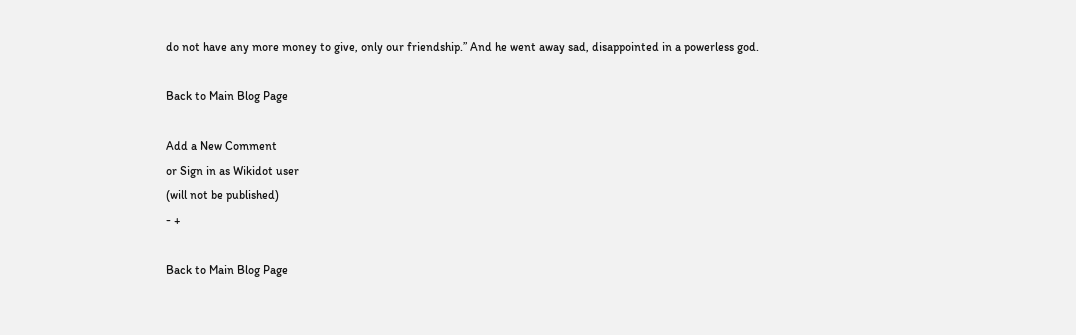do not have any more money to give, only our friendship.” And he went away sad, disappointed in a powerless god.

Back to Main Blog Page

Add a New Comment
or Sign in as Wikidot user
(will not be published)
- +

Back to Main Blog Page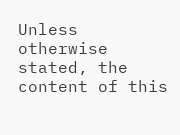Unless otherwise stated, the content of this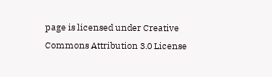page is licensed under Creative Commons Attribution 3.0 License